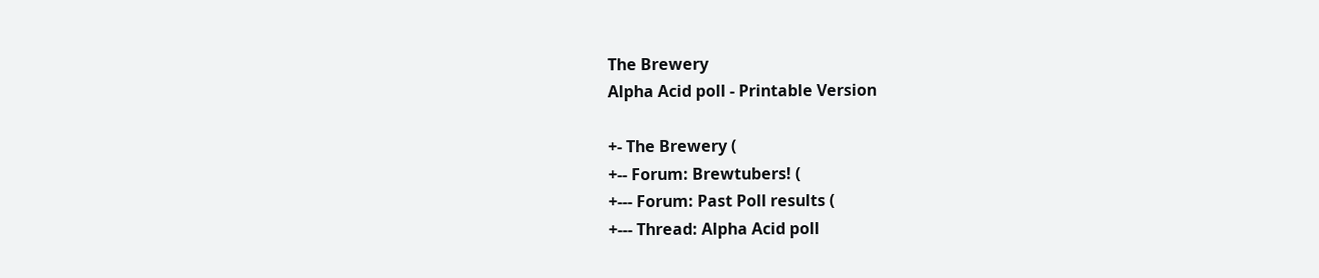The Brewery
Alpha Acid poll - Printable Version

+- The Brewery (
+-- Forum: Brewtubers! (
+--- Forum: Past Poll results (
+--- Thread: Alpha Acid poll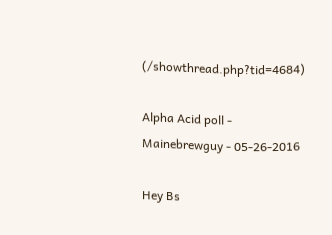(/showthread.php?tid=4684)

Alpha Acid poll - Mainebrewguy - 05-26-2016

Hey Bs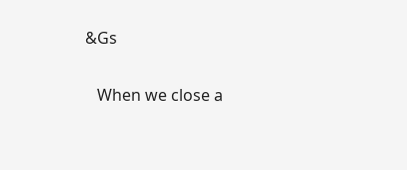&Gs

   When we close a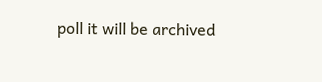poll it will be archived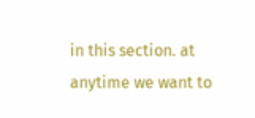in this section. at anytime we want to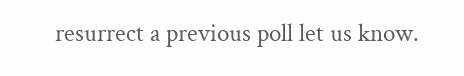resurrect a previous poll let us know.